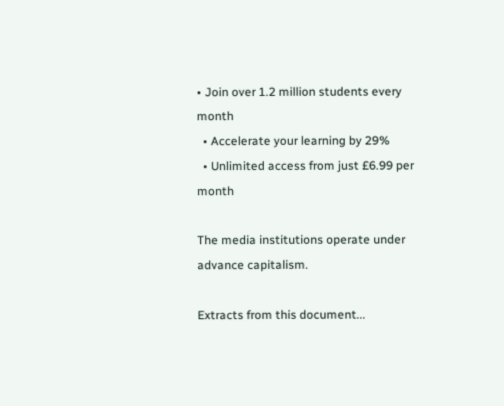• Join over 1.2 million students every month
  • Accelerate your learning by 29%
  • Unlimited access from just £6.99 per month

The media institutions operate under advance capitalism.

Extracts from this document...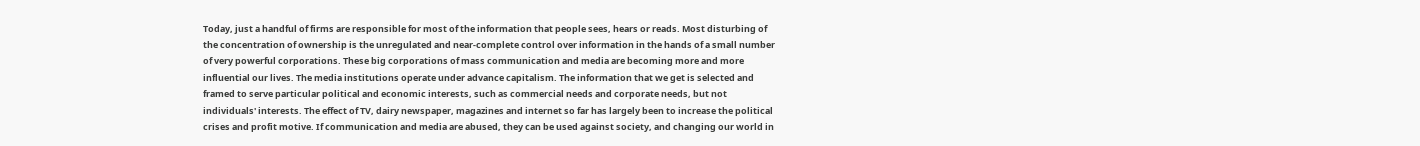Today, just a handful of firms are responsible for most of the information that people sees, hears or reads. Most disturbing of the concentration of ownership is the unregulated and near-complete control over information in the hands of a small number of very powerful corporations. These big corporations of mass communication and media are becoming more and more influential our lives. The media institutions operate under advance capitalism. The information that we get is selected and framed to serve particular political and economic interests, such as commercial needs and corporate needs, but not individuals' interests. The effect of TV, dairy newspaper, magazines and internet so far has largely been to increase the political crises and profit motive. If communication and media are abused, they can be used against society, and changing our world in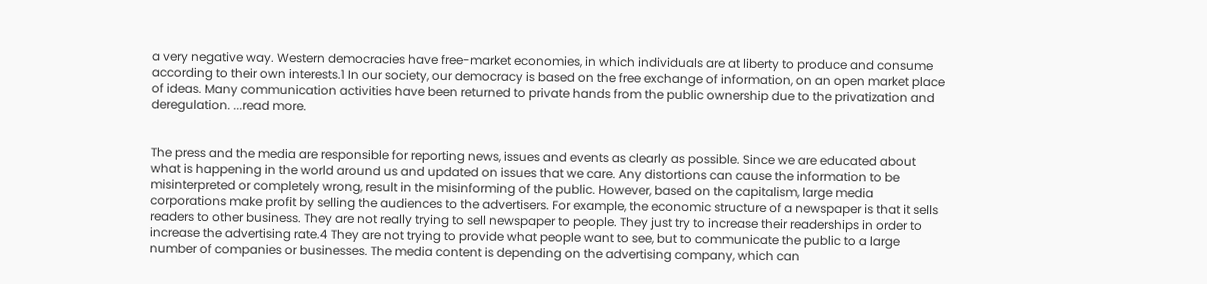a very negative way. Western democracies have free-market economies, in which individuals are at liberty to produce and consume according to their own interests.1 In our society, our democracy is based on the free exchange of information, on an open market place of ideas. Many communication activities have been returned to private hands from the public ownership due to the privatization and deregulation. ...read more.


The press and the media are responsible for reporting news, issues and events as clearly as possible. Since we are educated about what is happening in the world around us and updated on issues that we care. Any distortions can cause the information to be misinterpreted or completely wrong, result in the misinforming of the public. However, based on the capitalism, large media corporations make profit by selling the audiences to the advertisers. For example, the economic structure of a newspaper is that it sells readers to other business. They are not really trying to sell newspaper to people. They just try to increase their readerships in order to increase the advertising rate.4 They are not trying to provide what people want to see, but to communicate the public to a large number of companies or businesses. The media content is depending on the advertising company, which can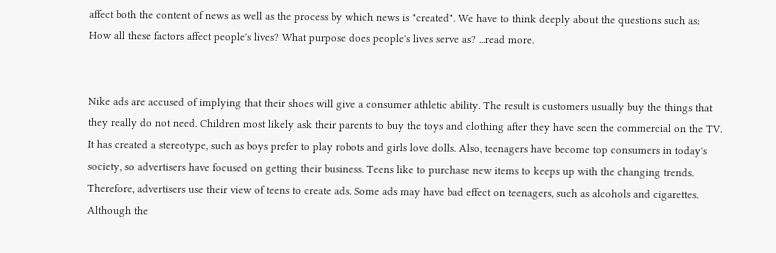affect both the content of news as well as the process by which news is "created". We have to think deeply about the questions such as: How all these factors affect people's lives? What purpose does people's lives serve as? ...read more.


Nike ads are accused of implying that their shoes will give a consumer athletic ability. The result is customers usually buy the things that they really do not need. Children most likely ask their parents to buy the toys and clothing after they have seen the commercial on the TV. It has created a stereotype, such as boys prefer to play robots and girls love dolls. Also, teenagers have become top consumers in today's society, so advertisers have focused on getting their business. Teens like to purchase new items to keeps up with the changing trends. Therefore, advertisers use their view of teens to create ads. Some ads may have bad effect on teenagers, such as alcohols and cigarettes. Although the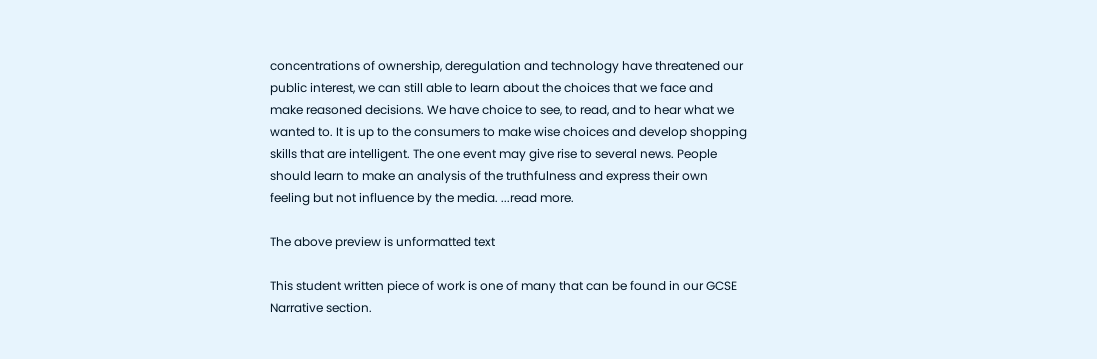concentrations of ownership, deregulation and technology have threatened our public interest, we can still able to learn about the choices that we face and make reasoned decisions. We have choice to see, to read, and to hear what we wanted to. It is up to the consumers to make wise choices and develop shopping skills that are intelligent. The one event may give rise to several news. People should learn to make an analysis of the truthfulness and express their own feeling but not influence by the media. ...read more.

The above preview is unformatted text

This student written piece of work is one of many that can be found in our GCSE Narrative section.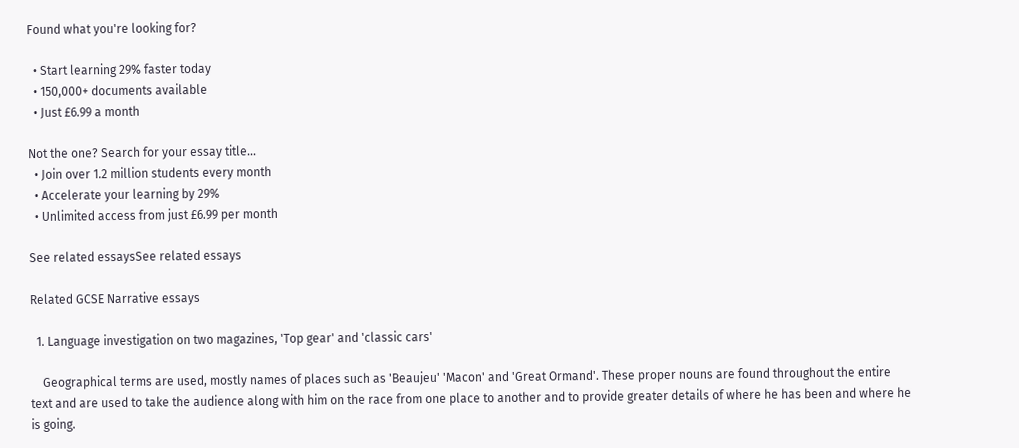Found what you're looking for?

  • Start learning 29% faster today
  • 150,000+ documents available
  • Just £6.99 a month

Not the one? Search for your essay title...
  • Join over 1.2 million students every month
  • Accelerate your learning by 29%
  • Unlimited access from just £6.99 per month

See related essaysSee related essays

Related GCSE Narrative essays

  1. Language investigation on two magazines, 'Top gear' and 'classic cars'

    Geographical terms are used, mostly names of places such as 'Beaujeu' 'Macon' and 'Great Ormand'. These proper nouns are found throughout the entire text and are used to take the audience along with him on the race from one place to another and to provide greater details of where he has been and where he is going.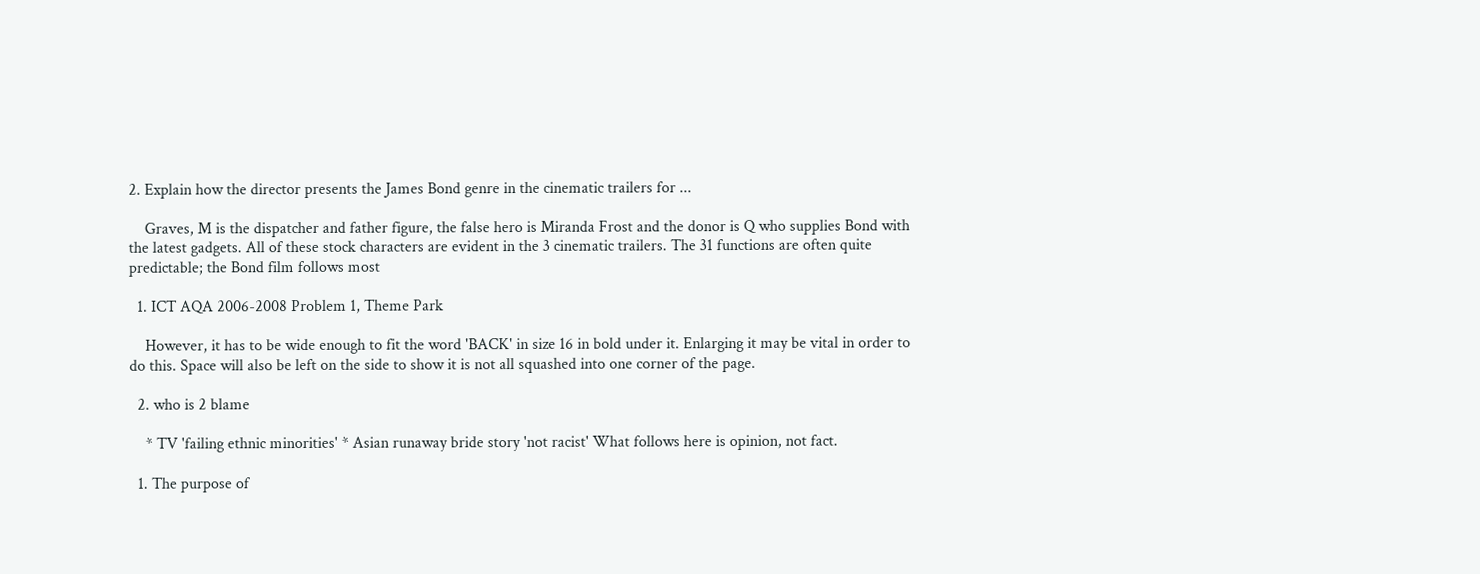2. Explain how the director presents the James Bond genre in the cinematic trailers for ...

    Graves, M is the dispatcher and father figure, the false hero is Miranda Frost and the donor is Q who supplies Bond with the latest gadgets. All of these stock characters are evident in the 3 cinematic trailers. The 31 functions are often quite predictable; the Bond film follows most

  1. ICT AQA 2006-2008 Problem 1, Theme Park

    However, it has to be wide enough to fit the word 'BACK' in size 16 in bold under it. Enlarging it may be vital in order to do this. Space will also be left on the side to show it is not all squashed into one corner of the page.

  2. who is 2 blame

    * TV 'failing ethnic minorities' * Asian runaway bride story 'not racist' What follows here is opinion, not fact.

  1. The purpose of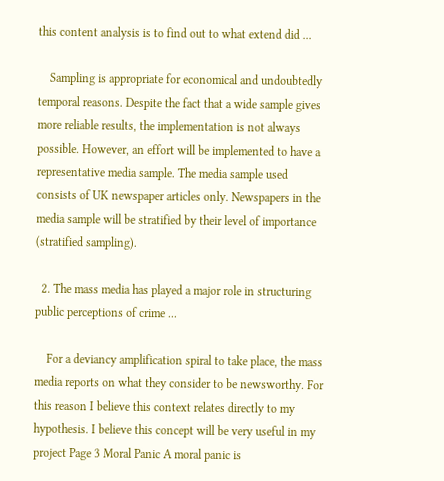this content analysis is to find out to what extend did ...

    Sampling is appropriate for economical and undoubtedly temporal reasons. Despite the fact that a wide sample gives more reliable results, the implementation is not always possible. However, an effort will be implemented to have a representative media sample. The media sample used consists of UK newspaper articles only. Newspapers in the media sample will be stratified by their level of importance (stratified sampling).

  2. The mass media has played a major role in structuring public perceptions of crime ...

    For a deviancy amplification spiral to take place, the mass media reports on what they consider to be newsworthy. For this reason I believe this context relates directly to my hypothesis. I believe this concept will be very useful in my project Page 3 Moral Panic A moral panic is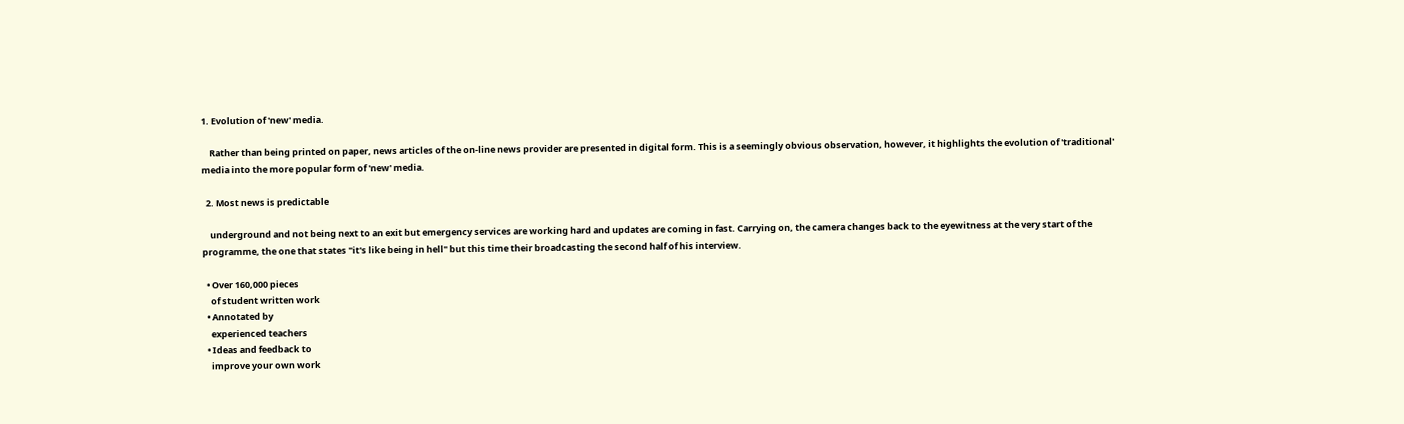1. Evolution of 'new' media.

    Rather than being printed on paper, news articles of the on-line news provider are presented in digital form. This is a seemingly obvious observation, however, it highlights the evolution of 'traditional' media into the more popular form of 'new' media.

  2. Most news is predictable

    underground and not being next to an exit but emergency services are working hard and updates are coming in fast. Carrying on, the camera changes back to the eyewitness at the very start of the programme, the one that states "it's like being in hell" but this time their broadcasting the second half of his interview.

  • Over 160,000 pieces
    of student written work
  • Annotated by
    experienced teachers
  • Ideas and feedback to
    improve your own work